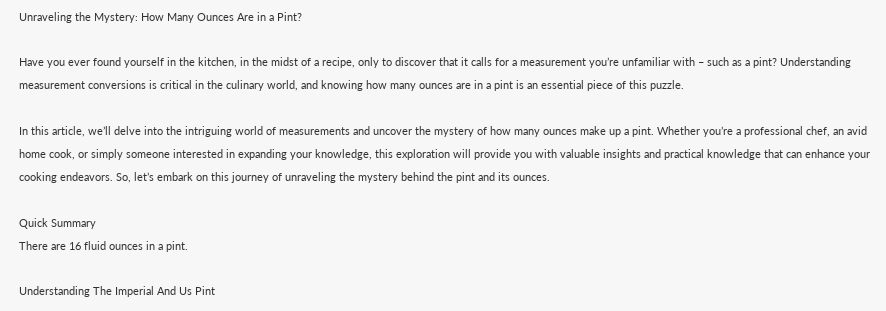Unraveling the Mystery: How Many Ounces Are in a Pint?

Have you ever found yourself in the kitchen, in the midst of a recipe, only to discover that it calls for a measurement you’re unfamiliar with – such as a pint? Understanding measurement conversions is critical in the culinary world, and knowing how many ounces are in a pint is an essential piece of this puzzle.

In this article, we’ll delve into the intriguing world of measurements and uncover the mystery of how many ounces make up a pint. Whether you’re a professional chef, an avid home cook, or simply someone interested in expanding your knowledge, this exploration will provide you with valuable insights and practical knowledge that can enhance your cooking endeavors. So, let’s embark on this journey of unraveling the mystery behind the pint and its ounces.

Quick Summary
There are 16 fluid ounces in a pint.

Understanding The Imperial And Us Pint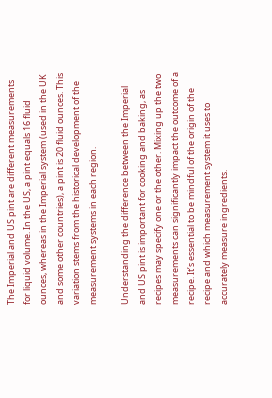The Imperial and US pint are different measurements for liquid volume. In the US, a pint equals 16 fluid ounces, whereas in the Imperial system (used in the UK and some other countries), a pint is 20 fluid ounces. This variation stems from the historical development of the measurement systems in each region.

Understanding the difference between the Imperial and US pint is important for cooking and baking, as recipes may specify one or the other. Mixing up the two measurements can significantly impact the outcome of a recipe. It’s essential to be mindful of the origin of the recipe and which measurement system it uses to accurately measure ingredients.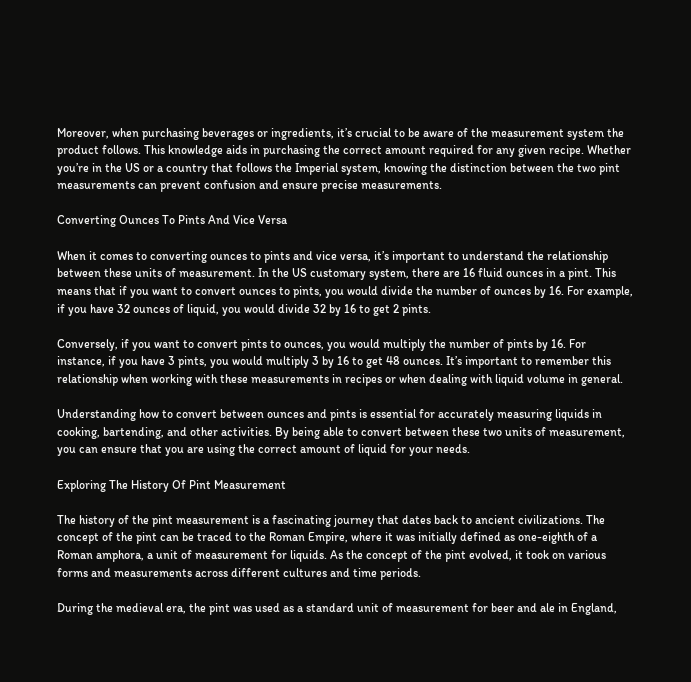Moreover, when purchasing beverages or ingredients, it’s crucial to be aware of the measurement system the product follows. This knowledge aids in purchasing the correct amount required for any given recipe. Whether you’re in the US or a country that follows the Imperial system, knowing the distinction between the two pint measurements can prevent confusion and ensure precise measurements.

Converting Ounces To Pints And Vice Versa

When it comes to converting ounces to pints and vice versa, it’s important to understand the relationship between these units of measurement. In the US customary system, there are 16 fluid ounces in a pint. This means that if you want to convert ounces to pints, you would divide the number of ounces by 16. For example, if you have 32 ounces of liquid, you would divide 32 by 16 to get 2 pints.

Conversely, if you want to convert pints to ounces, you would multiply the number of pints by 16. For instance, if you have 3 pints, you would multiply 3 by 16 to get 48 ounces. It’s important to remember this relationship when working with these measurements in recipes or when dealing with liquid volume in general.

Understanding how to convert between ounces and pints is essential for accurately measuring liquids in cooking, bartending, and other activities. By being able to convert between these two units of measurement, you can ensure that you are using the correct amount of liquid for your needs.

Exploring The History Of Pint Measurement

The history of the pint measurement is a fascinating journey that dates back to ancient civilizations. The concept of the pint can be traced to the Roman Empire, where it was initially defined as one-eighth of a Roman amphora, a unit of measurement for liquids. As the concept of the pint evolved, it took on various forms and measurements across different cultures and time periods.

During the medieval era, the pint was used as a standard unit of measurement for beer and ale in England,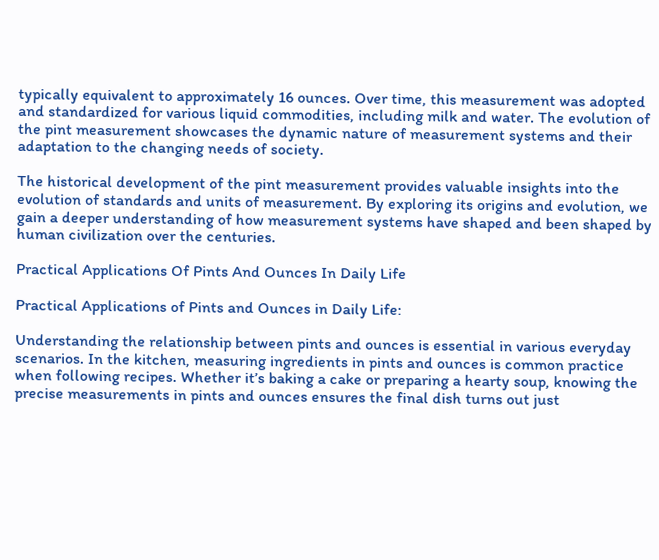typically equivalent to approximately 16 ounces. Over time, this measurement was adopted and standardized for various liquid commodities, including milk and water. The evolution of the pint measurement showcases the dynamic nature of measurement systems and their adaptation to the changing needs of society.

The historical development of the pint measurement provides valuable insights into the evolution of standards and units of measurement. By exploring its origins and evolution, we gain a deeper understanding of how measurement systems have shaped and been shaped by human civilization over the centuries.

Practical Applications Of Pints And Ounces In Daily Life

Practical Applications of Pints and Ounces in Daily Life:

Understanding the relationship between pints and ounces is essential in various everyday scenarios. In the kitchen, measuring ingredients in pints and ounces is common practice when following recipes. Whether it’s baking a cake or preparing a hearty soup, knowing the precise measurements in pints and ounces ensures the final dish turns out just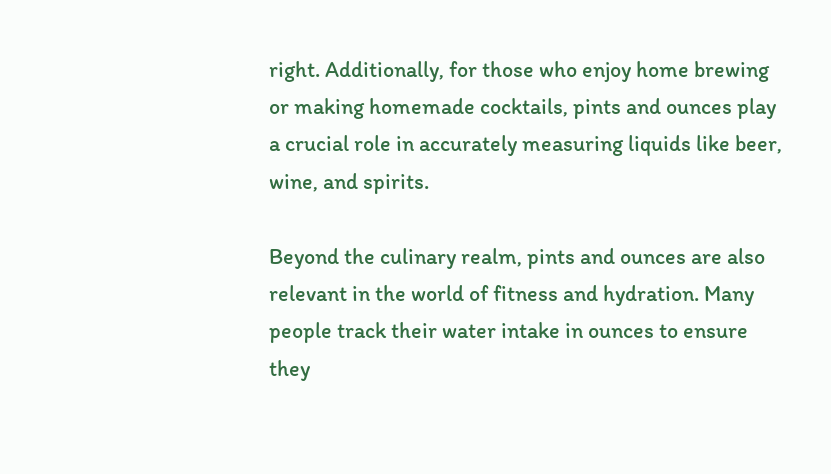right. Additionally, for those who enjoy home brewing or making homemade cocktails, pints and ounces play a crucial role in accurately measuring liquids like beer, wine, and spirits.

Beyond the culinary realm, pints and ounces are also relevant in the world of fitness and hydration. Many people track their water intake in ounces to ensure they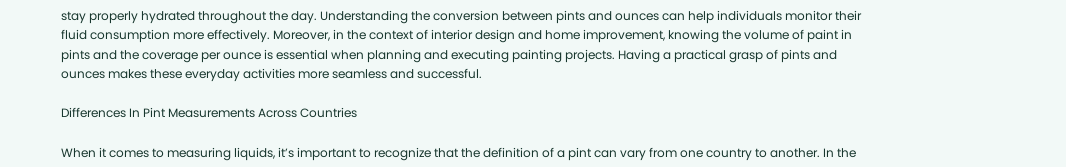stay properly hydrated throughout the day. Understanding the conversion between pints and ounces can help individuals monitor their fluid consumption more effectively. Moreover, in the context of interior design and home improvement, knowing the volume of paint in pints and the coverage per ounce is essential when planning and executing painting projects. Having a practical grasp of pints and ounces makes these everyday activities more seamless and successful.

Differences In Pint Measurements Across Countries

When it comes to measuring liquids, it’s important to recognize that the definition of a pint can vary from one country to another. In the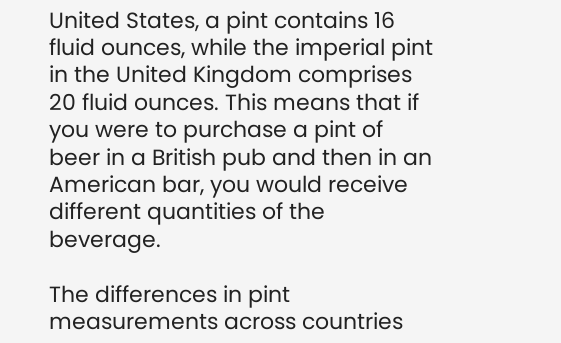United States, a pint contains 16 fluid ounces, while the imperial pint in the United Kingdom comprises 20 fluid ounces. This means that if you were to purchase a pint of beer in a British pub and then in an American bar, you would receive different quantities of the beverage.

The differences in pint measurements across countries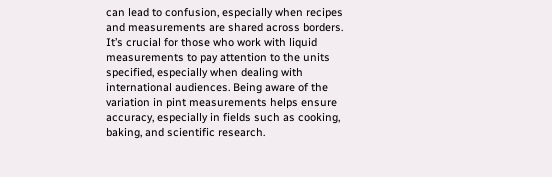can lead to confusion, especially when recipes and measurements are shared across borders. It’s crucial for those who work with liquid measurements to pay attention to the units specified, especially when dealing with international audiences. Being aware of the variation in pint measurements helps ensure accuracy, especially in fields such as cooking, baking, and scientific research.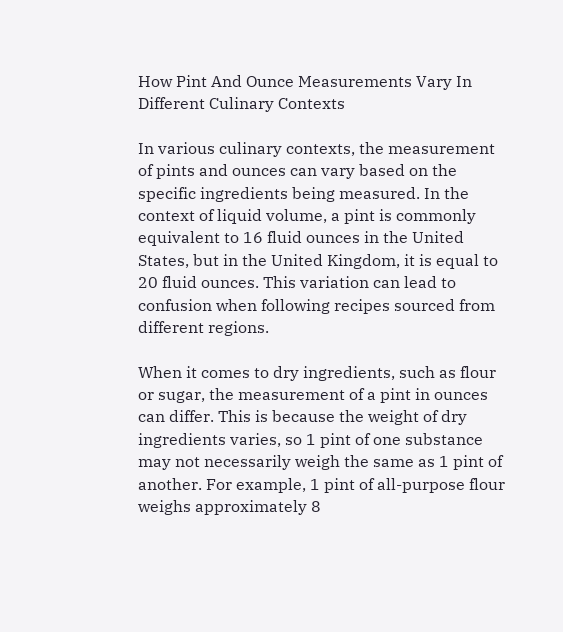How Pint And Ounce Measurements Vary In Different Culinary Contexts

In various culinary contexts, the measurement of pints and ounces can vary based on the specific ingredients being measured. In the context of liquid volume, a pint is commonly equivalent to 16 fluid ounces in the United States, but in the United Kingdom, it is equal to 20 fluid ounces. This variation can lead to confusion when following recipes sourced from different regions.

When it comes to dry ingredients, such as flour or sugar, the measurement of a pint in ounces can differ. This is because the weight of dry ingredients varies, so 1 pint of one substance may not necessarily weigh the same as 1 pint of another. For example, 1 pint of all-purpose flour weighs approximately 8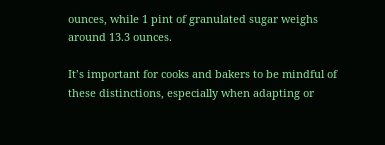ounces, while 1 pint of granulated sugar weighs around 13.3 ounces.

It’s important for cooks and bakers to be mindful of these distinctions, especially when adapting or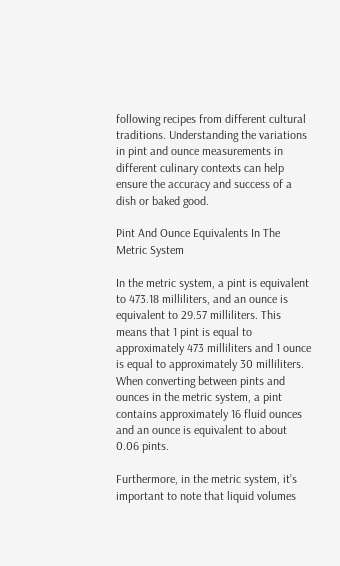following recipes from different cultural traditions. Understanding the variations in pint and ounce measurements in different culinary contexts can help ensure the accuracy and success of a dish or baked good.

Pint And Ounce Equivalents In The Metric System

In the metric system, a pint is equivalent to 473.18 milliliters, and an ounce is equivalent to 29.57 milliliters. This means that 1 pint is equal to approximately 473 milliliters and 1 ounce is equal to approximately 30 milliliters. When converting between pints and ounces in the metric system, a pint contains approximately 16 fluid ounces and an ounce is equivalent to about 0.06 pints.

Furthermore, in the metric system, it’s important to note that liquid volumes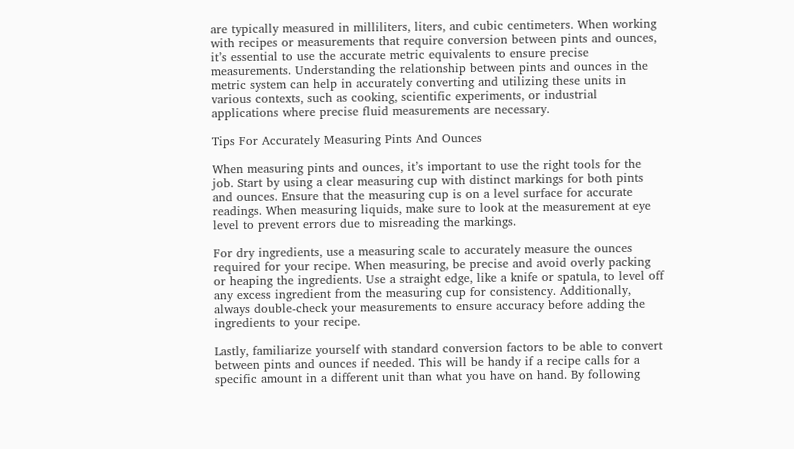are typically measured in milliliters, liters, and cubic centimeters. When working with recipes or measurements that require conversion between pints and ounces, it’s essential to use the accurate metric equivalents to ensure precise measurements. Understanding the relationship between pints and ounces in the metric system can help in accurately converting and utilizing these units in various contexts, such as cooking, scientific experiments, or industrial applications where precise fluid measurements are necessary.

Tips For Accurately Measuring Pints And Ounces

When measuring pints and ounces, it’s important to use the right tools for the job. Start by using a clear measuring cup with distinct markings for both pints and ounces. Ensure that the measuring cup is on a level surface for accurate readings. When measuring liquids, make sure to look at the measurement at eye level to prevent errors due to misreading the markings.

For dry ingredients, use a measuring scale to accurately measure the ounces required for your recipe. When measuring, be precise and avoid overly packing or heaping the ingredients. Use a straight edge, like a knife or spatula, to level off any excess ingredient from the measuring cup for consistency. Additionally, always double-check your measurements to ensure accuracy before adding the ingredients to your recipe.

Lastly, familiarize yourself with standard conversion factors to be able to convert between pints and ounces if needed. This will be handy if a recipe calls for a specific amount in a different unit than what you have on hand. By following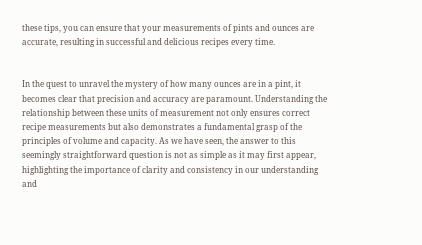these tips, you can ensure that your measurements of pints and ounces are accurate, resulting in successful and delicious recipes every time.


In the quest to unravel the mystery of how many ounces are in a pint, it becomes clear that precision and accuracy are paramount. Understanding the relationship between these units of measurement not only ensures correct recipe measurements but also demonstrates a fundamental grasp of the principles of volume and capacity. As we have seen, the answer to this seemingly straightforward question is not as simple as it may first appear, highlighting the importance of clarity and consistency in our understanding and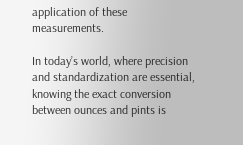application of these measurements.

In today’s world, where precision and standardization are essential, knowing the exact conversion between ounces and pints is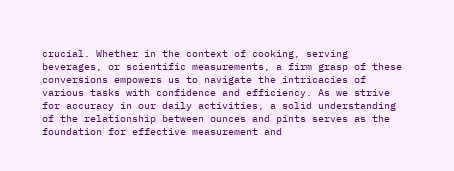crucial. Whether in the context of cooking, serving beverages, or scientific measurements, a firm grasp of these conversions empowers us to navigate the intricacies of various tasks with confidence and efficiency. As we strive for accuracy in our daily activities, a solid understanding of the relationship between ounces and pints serves as the foundation for effective measurement and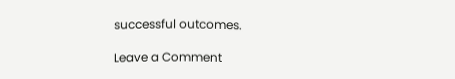successful outcomes.

Leave a Comment